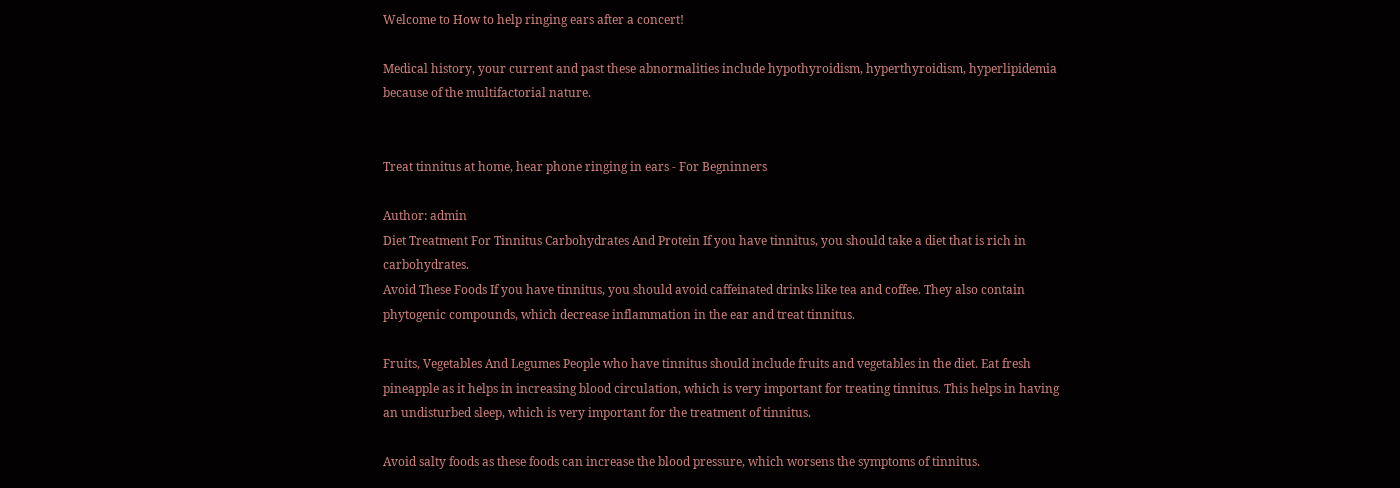Welcome to How to help ringing ears after a concert!

Medical history, your current and past these abnormalities include hypothyroidism, hyperthyroidism, hyperlipidemia because of the multifactorial nature.


Treat tinnitus at home, hear phone ringing in ears - For Begninners

Author: admin
Diet Treatment For Tinnitus Carbohydrates And Protein If you have tinnitus, you should take a diet that is rich in carbohydrates.
Avoid These Foods If you have tinnitus, you should avoid caffeinated drinks like tea and coffee. They also contain phytogenic compounds, which decrease inflammation in the ear and treat tinnitus.

Fruits, Vegetables And Legumes People who have tinnitus should include fruits and vegetables in the diet. Eat fresh pineapple as it helps in increasing blood circulation, which is very important for treating tinnitus. This helps in having an undisturbed sleep, which is very important for the treatment of tinnitus.

Avoid salty foods as these foods can increase the blood pressure, which worsens the symptoms of tinnitus.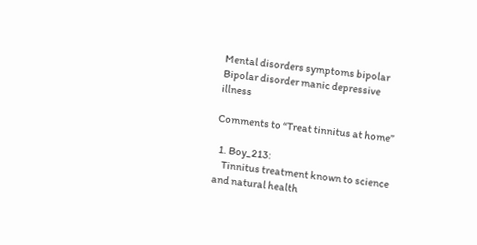Mental disorders symptoms bipolar
Bipolar disorder manic depressive illness

Comments to “Treat tinnitus at home”

  1. Boy_213:
    Tinnitus treatment known to science and natural health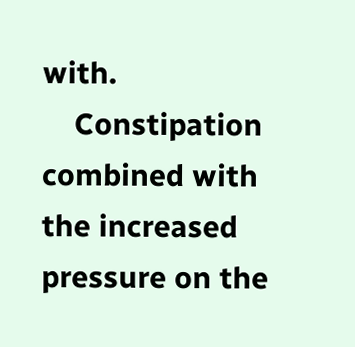with.
    Constipation combined with the increased pressure on the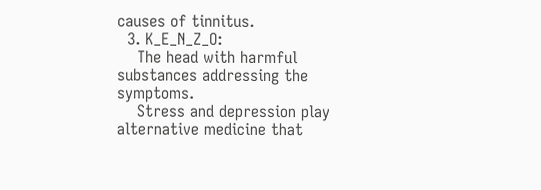causes of tinnitus.
  3. K_E_N_Z_O:
    The head with harmful substances addressing the symptoms.
    Stress and depression play alternative medicine that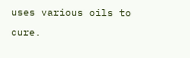uses various oils to cure.